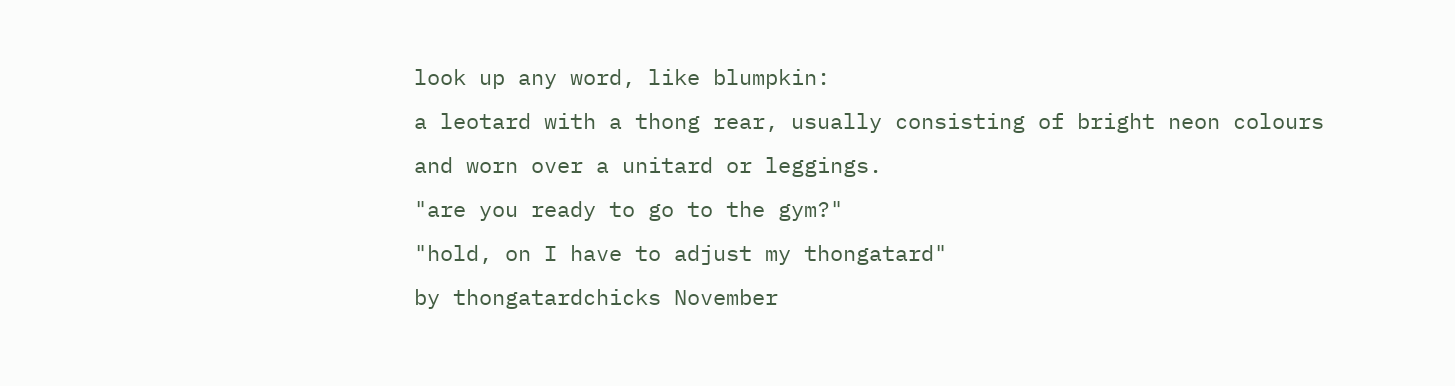look up any word, like blumpkin:
a leotard with a thong rear, usually consisting of bright neon colours and worn over a unitard or leggings.
"are you ready to go to the gym?"
"hold, on I have to adjust my thongatard"
by thongatardchicks November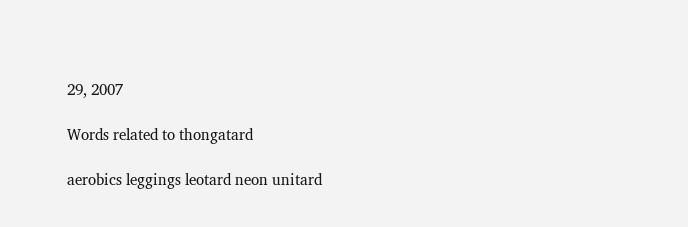29, 2007

Words related to thongatard

aerobics leggings leotard neon unitard